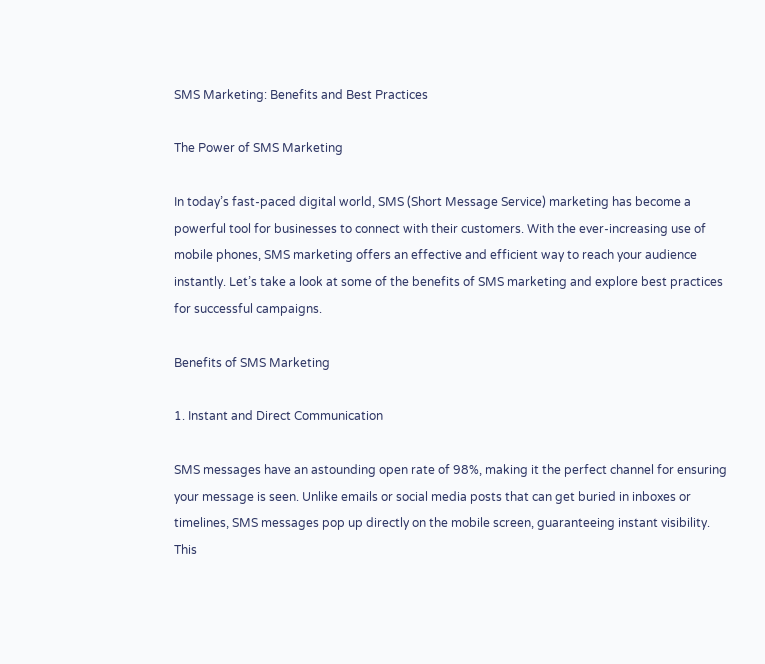SMS Marketing: Benefits and Best Practices

The Power of SMS Marketing

In today’s fast-paced digital world, SMS (Short Message Service) marketing has become a powerful tool for businesses to connect with their customers. With the ever-increasing use of mobile phones, SMS marketing offers an effective and efficient way to reach your audience instantly. Let’s take a look at some of the benefits of SMS marketing and explore best practices for successful campaigns.

Benefits of SMS Marketing

1. Instant and Direct Communication

SMS messages have an astounding open rate of 98%, making it the perfect channel for ensuring your message is seen. Unlike emails or social media posts that can get buried in inboxes or timelines, SMS messages pop up directly on the mobile screen, guaranteeing instant visibility. This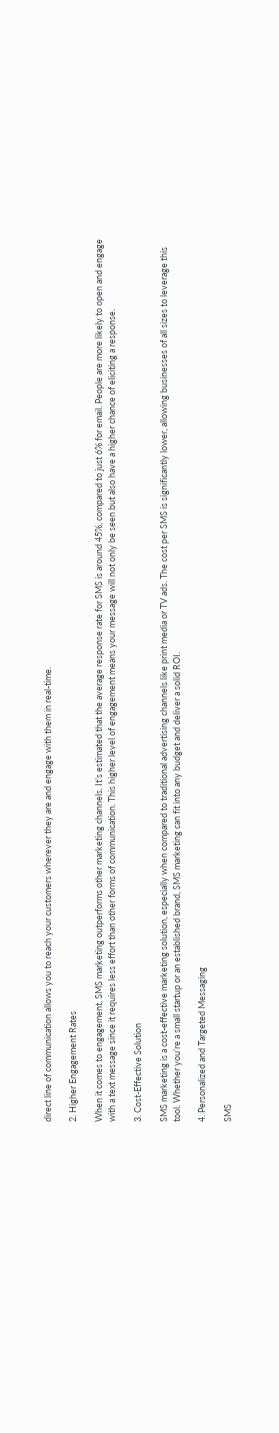direct line of communication allows you to reach your customers wherever they are and engage with them in real-time.

2. Higher Engagement Rates

When it comes to engagement, SMS marketing outperforms other marketing channels. It’s estimated that the average response rate for SMS is around 45%, compared to just 6% for email. People are more likely to open and engage with a text message since it requires less effort than other forms of communication. This higher level of engagement means your message will not only be seen but also have a higher chance of eliciting a response.

3. Cost-Effective Solution

SMS marketing is a cost-effective marketing solution, especially when compared to traditional advertising channels like print media or TV ads. The cost per SMS is significantly lower, allowing businesses of all sizes to leverage this tool. Whether you’re a small startup or an established brand, SMS marketing can fit into any budget and deliver a solid ROI.

4. Personalized and Targeted Messaging

SMS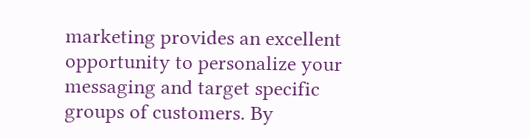marketing provides an excellent opportunity to personalize your messaging and target specific groups of customers. By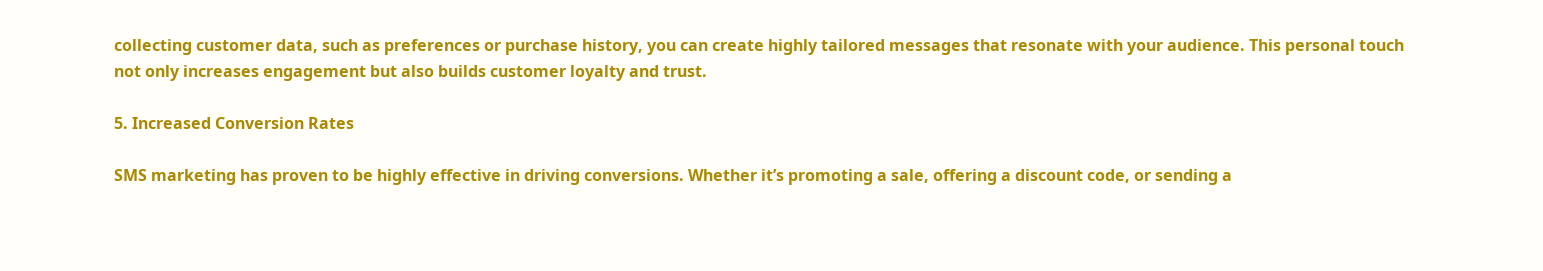collecting customer data, such as preferences or purchase history, you can create highly tailored messages that resonate with your audience. This personal touch not only increases engagement but also builds customer loyalty and trust.

5. Increased Conversion Rates

SMS marketing has proven to be highly effective in driving conversions. Whether it’s promoting a sale, offering a discount code, or sending a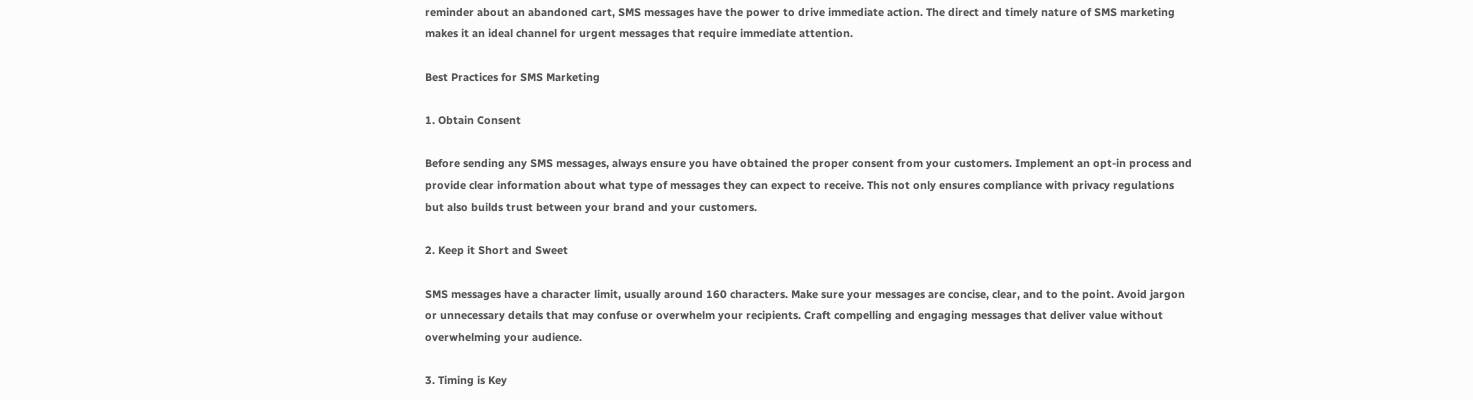reminder about an abandoned cart, SMS messages have the power to drive immediate action. The direct and timely nature of SMS marketing makes it an ideal channel for urgent messages that require immediate attention.

Best Practices for SMS Marketing

1. Obtain Consent

Before sending any SMS messages, always ensure you have obtained the proper consent from your customers. Implement an opt-in process and provide clear information about what type of messages they can expect to receive. This not only ensures compliance with privacy regulations but also builds trust between your brand and your customers.

2. Keep it Short and Sweet

SMS messages have a character limit, usually around 160 characters. Make sure your messages are concise, clear, and to the point. Avoid jargon or unnecessary details that may confuse or overwhelm your recipients. Craft compelling and engaging messages that deliver value without overwhelming your audience.

3. Timing is Key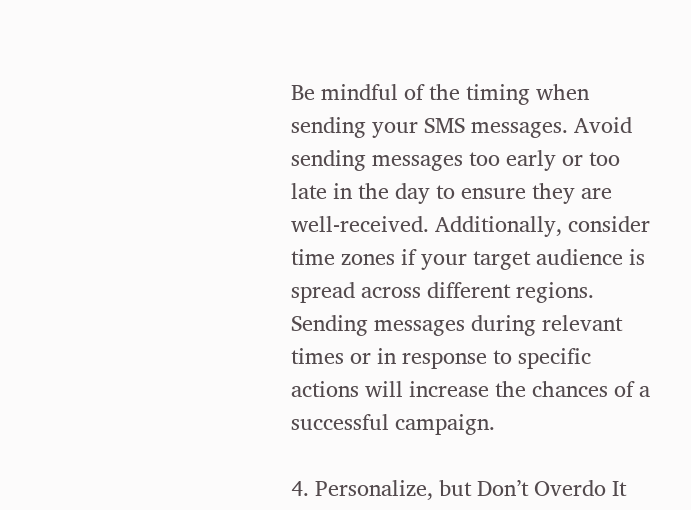Be mindful of the timing when sending your SMS messages. Avoid sending messages too early or too late in the day to ensure they are well-received. Additionally, consider time zones if your target audience is spread across different regions. Sending messages during relevant times or in response to specific actions will increase the chances of a successful campaign.

4. Personalize, but Don’t Overdo It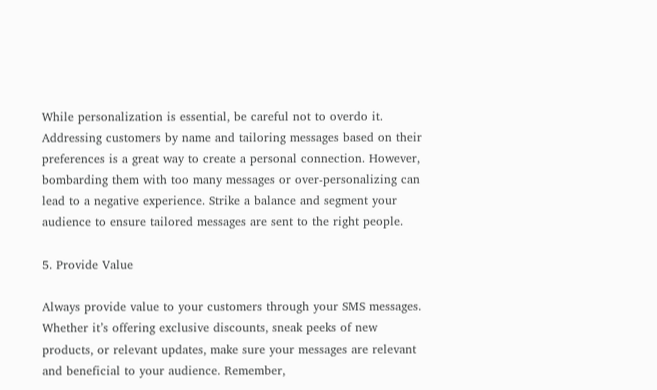While personalization is essential, be careful not to overdo it. Addressing customers by name and tailoring messages based on their preferences is a great way to create a personal connection. However, bombarding them with too many messages or over-personalizing can lead to a negative experience. Strike a balance and segment your audience to ensure tailored messages are sent to the right people.

5. Provide Value

Always provide value to your customers through your SMS messages. Whether it’s offering exclusive discounts, sneak peeks of new products, or relevant updates, make sure your messages are relevant and beneficial to your audience. Remember,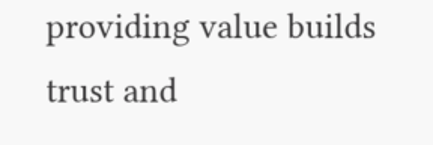providing value builds trust and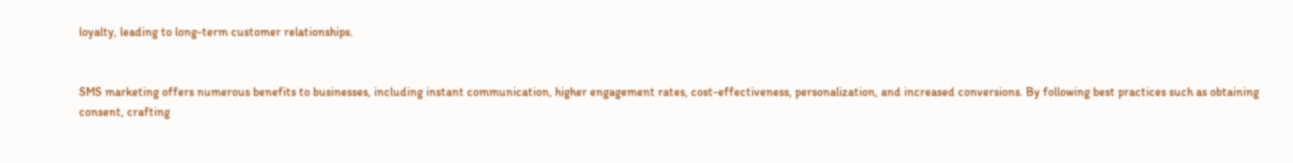loyalty, leading to long-term customer relationships.


SMS marketing offers numerous benefits to businesses, including instant communication, higher engagement rates, cost-effectiveness, personalization, and increased conversions. By following best practices such as obtaining consent, crafting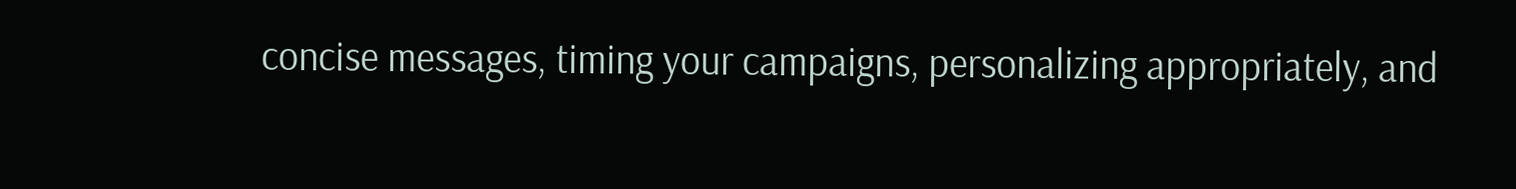concise messages, timing your campaigns, personalizing appropriately, and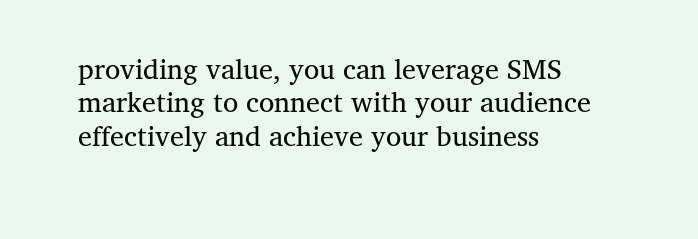providing value, you can leverage SMS marketing to connect with your audience effectively and achieve your business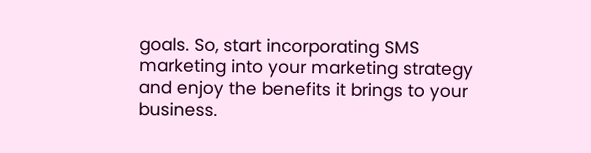goals. So, start incorporating SMS marketing into your marketing strategy and enjoy the benefits it brings to your business.